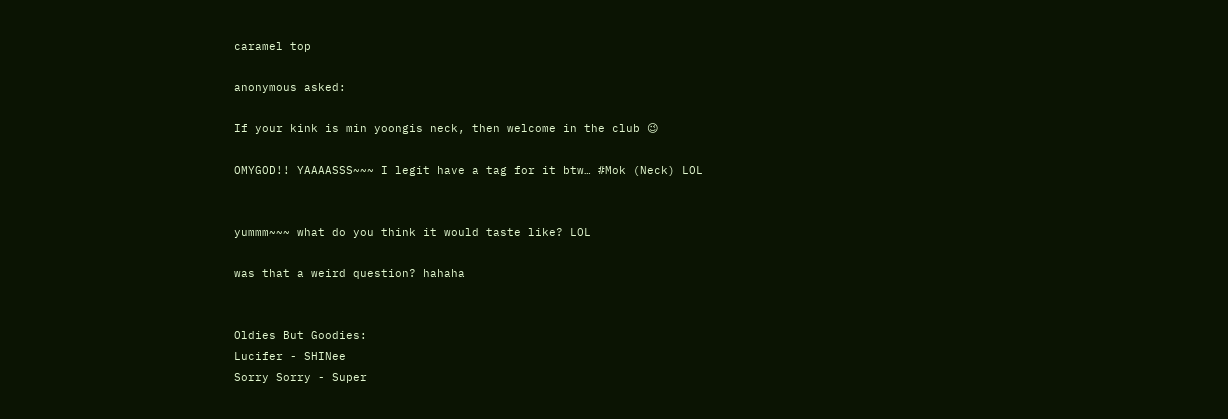caramel top

anonymous asked:

If your kink is min yoongis neck, then welcome in the club 😉

OMYGOD!! YAAAASSS~~~ I legit have a tag for it btw… #Mok (Neck) LOL


yummm~~~ what do you think it would taste like? LOL

was that a weird question? hahaha


Oldies But Goodies:
Lucifer - SHINee
Sorry Sorry - Super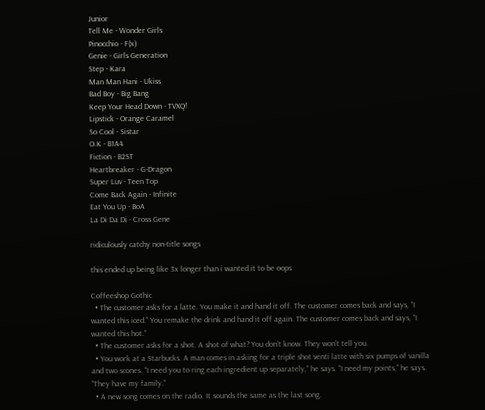Junior
Tell Me - Wonder Girls
Pinocchio - F(x)
Genie - Girls Generation
Step - Kara
Man Man Hani - Ukiss
Bad Boy - Big Bang
Keep Your Head Down - TVXQ!
Lipstick - Orange Caramel
So Cool - Sistar
O.K - B1A4
Fiction - B2ST
Heartbreaker - G-Dragon
Super Luv - Teen Top
Come Back Again - Infinite
Eat You Up - BoA
La Di Da Di - Cross Gene

ridiculously catchy non-title songs

this ended up being like 3x longer than i wanted it to be oops

Coffeeshop Gothic
  • The customer asks for a latte. You make it and hand it off. The customer comes back and says, “I wanted this iced.” You remake the drink and hand it off again. The customer comes back and says, “I wanted this hot.”
  • The customer asks for a shot. A shot of what? You don’t know. They won’t tell you.
  • You work at a Starbucks. A man comes in asking for a triple shot venti latte with six pumps of vanilla and two scones. “I need you to ring each ingredient up separately,” he says. “I need my points,” he says. “They have my family.”
  • A new song comes on the radio. It sounds the same as the last song.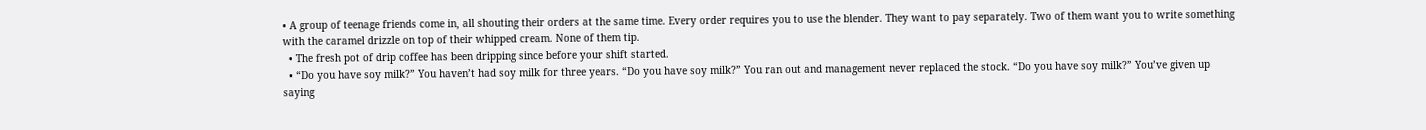• A group of teenage friends come in, all shouting their orders at the same time. Every order requires you to use the blender. They want to pay separately. Two of them want you to write something with the caramel drizzle on top of their whipped cream. None of them tip.
  • The fresh pot of drip coffee has been dripping since before your shift started.
  • “Do you have soy milk?” You haven’t had soy milk for three years. “Do you have soy milk?” You ran out and management never replaced the stock. “Do you have soy milk?” You’ve given up saying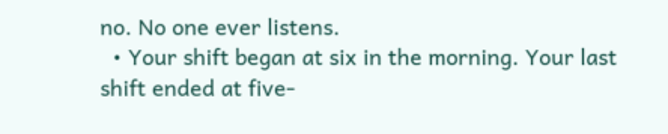no. No one ever listens.
  • Your shift began at six in the morning. Your last shift ended at five-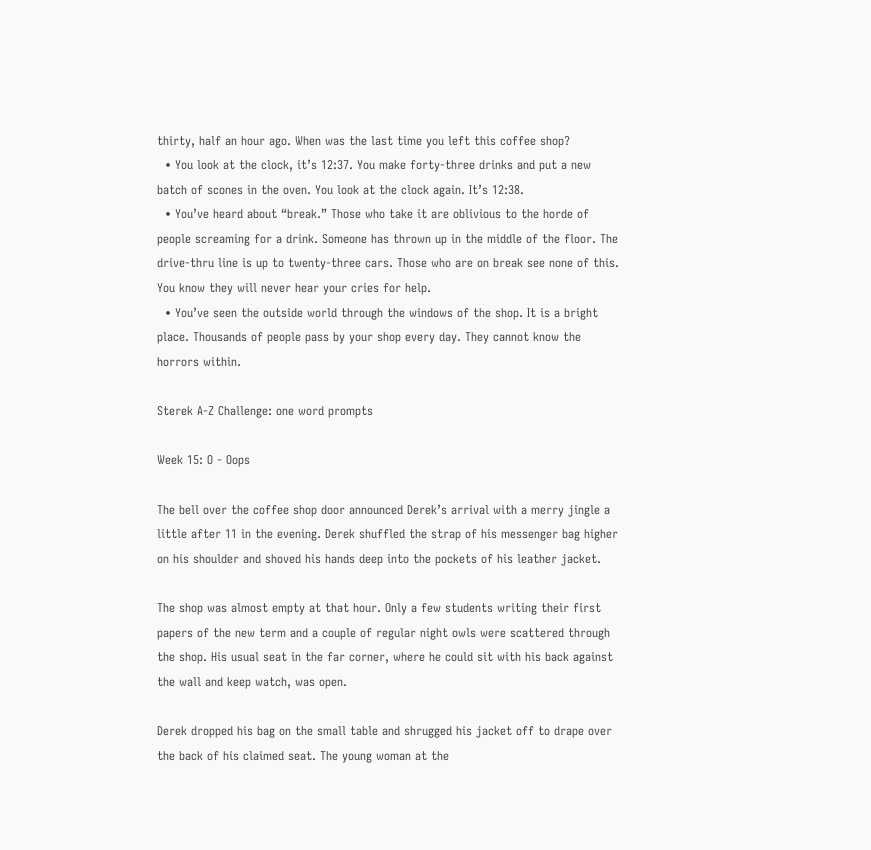thirty, half an hour ago. When was the last time you left this coffee shop?
  • You look at the clock, it’s 12:37. You make forty-three drinks and put a new batch of scones in the oven. You look at the clock again. It’s 12:38.
  • You’ve heard about “break.” Those who take it are oblivious to the horde of people screaming for a drink. Someone has thrown up in the middle of the floor. The drive-thru line is up to twenty-three cars. Those who are on break see none of this. You know they will never hear your cries for help.
  • You’ve seen the outside world through the windows of the shop. It is a bright place. Thousands of people pass by your shop every day. They cannot know the horrors within.

Sterek A-Z Challenge: one word prompts

Week 15: O - Oops

The bell over the coffee shop door announced Derek’s arrival with a merry jingle a little after 11 in the evening. Derek shuffled the strap of his messenger bag higher on his shoulder and shoved his hands deep into the pockets of his leather jacket.

The shop was almost empty at that hour. Only a few students writing their first papers of the new term and a couple of regular night owls were scattered through the shop. His usual seat in the far corner, where he could sit with his back against the wall and keep watch, was open.

Derek dropped his bag on the small table and shrugged his jacket off to drape over the back of his claimed seat. The young woman at the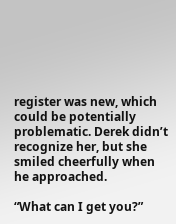register was new, which could be potentially problematic. Derek didn’t recognize her, but she smiled cheerfully when he approached.

“What can I get you?”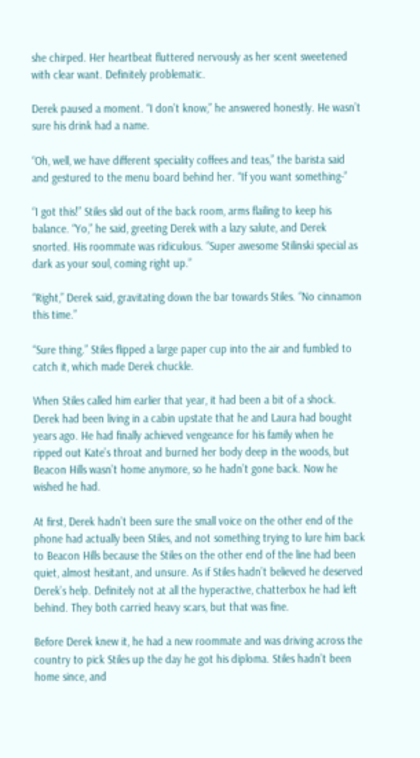she chirped. Her heartbeat fluttered nervously as her scent sweetened with clear want. Definitely problematic.

Derek paused a moment. “I don’t know,” he answered honestly. He wasn’t sure his drink had a name.

“Oh, well, we have different speciality coffees and teas,” the barista said and gestured to the menu board behind her. “If you want something-”

“I got this!” Stiles slid out of the back room, arms flailing to keep his balance. “Yo,” he said, greeting Derek with a lazy salute, and Derek snorted. His roommate was ridiculous. “Super awesome Stilinski special as dark as your soul, coming right up.”

“Right,” Derek said, gravitating down the bar towards Stiles. “No cinnamon this time.”

“Sure thing.” Stiles flipped a large paper cup into the air and fumbled to catch it, which made Derek chuckle.

When Stiles called him earlier that year, it had been a bit of a shock. Derek had been living in a cabin upstate that he and Laura had bought years ago. He had finally achieved vengeance for his family when he ripped out Kate’s throat and burned her body deep in the woods, but Beacon Hills wasn’t home anymore, so he hadn’t gone back. Now he wished he had.

At first, Derek hadn’t been sure the small voice on the other end of the phone had actually been Stiles, and not something trying to lure him back to Beacon Hills because the Stiles on the other end of the line had been quiet, almost hesitant, and unsure. As if Stiles hadn’t believed he deserved Derek’s help. Definitely not at all the hyperactive, chatterbox he had left behind. They both carried heavy scars, but that was fine.

Before Derek knew it, he had a new roommate and was driving across the country to pick Stiles up the day he got his diploma. Stiles hadn’t been home since, and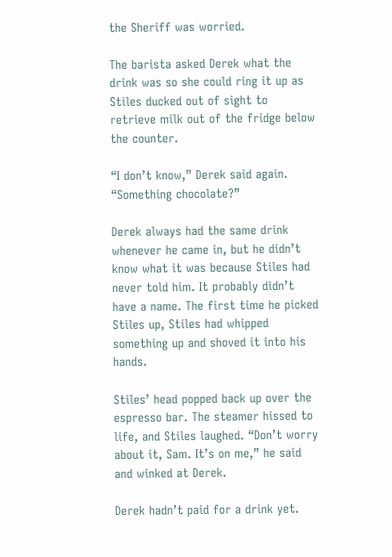the Sheriff was worried.

The barista asked Derek what the drink was so she could ring it up as Stiles ducked out of sight to retrieve milk out of the fridge below the counter.

“I don’t know,” Derek said again. “Something chocolate?”

Derek always had the same drink whenever he came in, but he didn’t know what it was because Stiles had never told him. It probably didn’t have a name. The first time he picked Stiles up, Stiles had whipped something up and shoved it into his hands.

Stiles’ head popped back up over the espresso bar. The steamer hissed to life, and Stiles laughed. “Don’t worry about it, Sam. It’s on me,” he said and winked at Derek.

Derek hadn’t paid for a drink yet.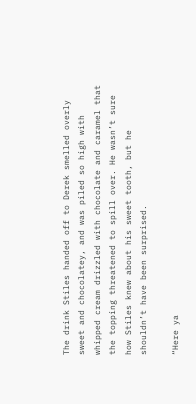The drink Stiles handed off to Derek smelled overly sweet and chocolatey, and was piled so high with whipped cream drizzled with chocolate and caramel that the topping threatened to spill over. He wasn’t sure how Stiles knew about his sweet tooth, but he shouldn’t have been surprised.

“Here ya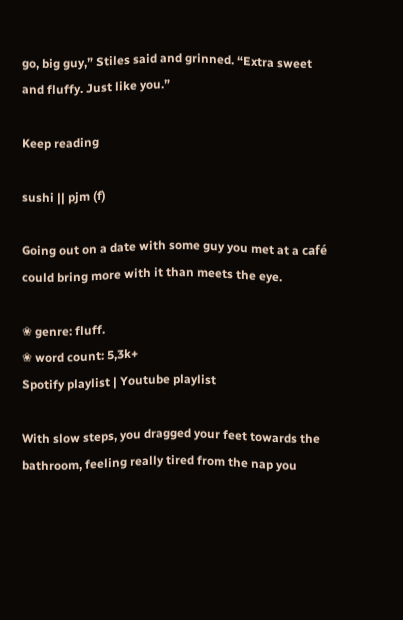go, big guy,” Stiles said and grinned. “Extra sweet and fluffy. Just like you.”

Keep reading

sushi || pjm (f)

Going out on a date with some guy you met at a café could bring more with it than meets the eye.

❀ genre: fluff.
❀ word count: 5,3k+
Spotify playlist | Youtube playlist

With slow steps, you dragged your feet towards the bathroom, feeling really tired from the nap you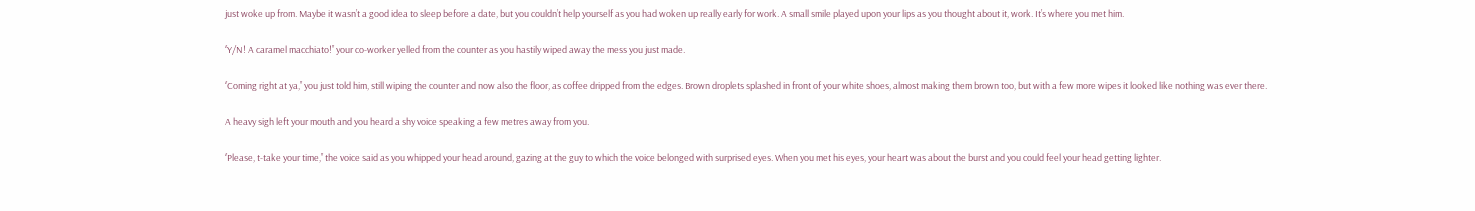just woke up from. Maybe it wasn’t a good idea to sleep before a date, but you couldn’t help yourself as you had woken up really early for work. A small smile played upon your lips as you thought about it, work. It’s where you met him.

‘’Y/N! A caramel macchiato!’’ your co-worker yelled from the counter as you hastily wiped away the mess you just made.

‘’Coming right at ya,’’ you just told him, still wiping the counter and now also the floor, as coffee dripped from the edges. Brown droplets splashed in front of your white shoes, almost making them brown too, but with a few more wipes it looked like nothing was ever there.

A heavy sigh left your mouth and you heard a shy voice speaking a few metres away from you.

‘’Please, t-take your time,’’ the voice said as you whipped your head around, gazing at the guy to which the voice belonged with surprised eyes. When you met his eyes, your heart was about the burst and you could feel your head getting lighter.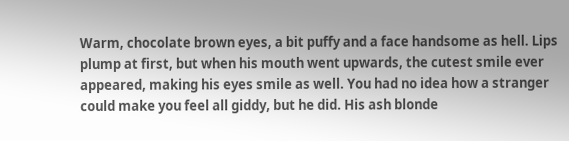Warm, chocolate brown eyes, a bit puffy and a face handsome as hell. Lips plump at first, but when his mouth went upwards, the cutest smile ever appeared, making his eyes smile as well. You had no idea how a stranger could make you feel all giddy, but he did. His ash blonde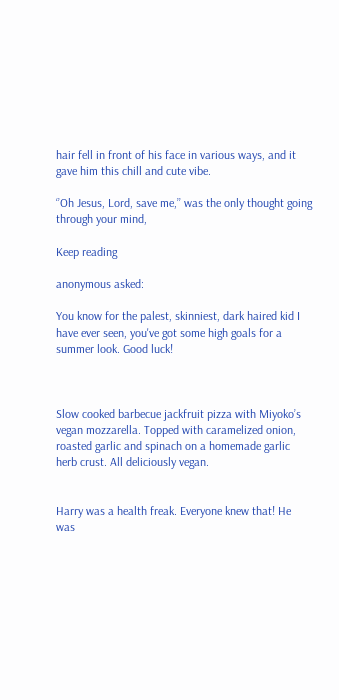hair fell in front of his face in various ways, and it gave him this chill and cute vibe.

‘’Oh Jesus, Lord, save me,’’ was the only thought going through your mind,

Keep reading

anonymous asked:

You know for the palest, skinniest, dark haired kid I have ever seen, you've got some high goals for a summer look. Good luck!



Slow cooked barbecue jackfruit pizza with Miyoko’s vegan mozzarella. Topped with caramelized onion, roasted garlic and spinach on a homemade garlic herb crust. All deliciously vegan.


Harry was a health freak. Everyone knew that! He was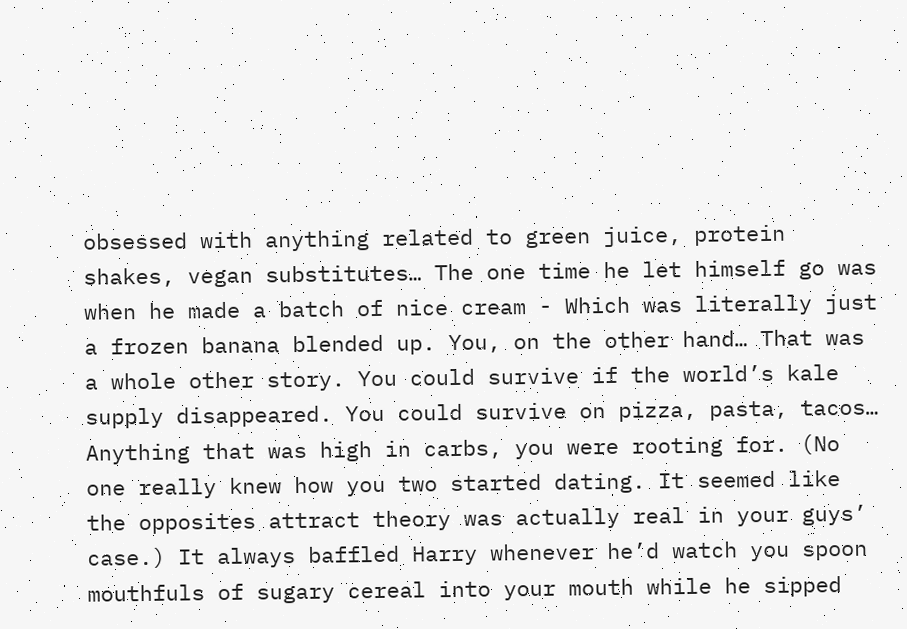obsessed with anything related to green juice, protein shakes, vegan substitutes… The one time he let himself go was when he made a batch of nice cream - Which was literally just a frozen banana blended up. You, on the other hand… That was a whole other story. You could survive if the world’s kale supply disappeared. You could survive on pizza, pasta, tacos… Anything that was high in carbs, you were rooting for. (No one really knew how you two started dating. It seemed like the opposites attract theory was actually real in your guys’ case.) It always baffled Harry whenever he’d watch you spoon mouthfuls of sugary cereal into your mouth while he sipped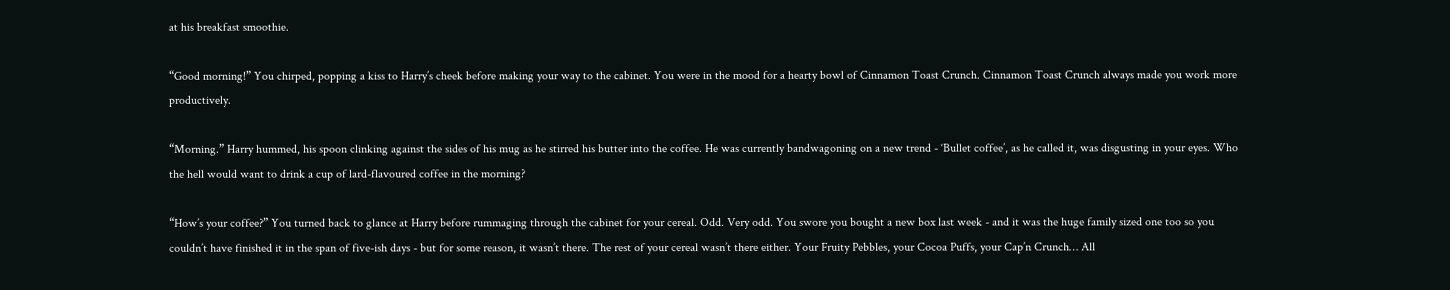at his breakfast smoothie.

“Good morning!” You chirped, popping a kiss to Harry’s cheek before making your way to the cabinet. You were in the mood for a hearty bowl of Cinnamon Toast Crunch. Cinnamon Toast Crunch always made you work more productively.

“Morning.” Harry hummed, his spoon clinking against the sides of his mug as he stirred his butter into the coffee. He was currently bandwagoning on a new trend - ‘Bullet coffee’, as he called it, was disgusting in your eyes. Who the hell would want to drink a cup of lard-flavoured coffee in the morning?

“How’s your coffee?” You turned back to glance at Harry before rummaging through the cabinet for your cereal. Odd. Very odd. You swore you bought a new box last week - and it was the huge family sized one too so you couldn’t have finished it in the span of five-ish days - but for some reason, it wasn’t there. The rest of your cereal wasn’t there either. Your Fruity Pebbles, your Cocoa Puffs, your Cap’n Crunch… All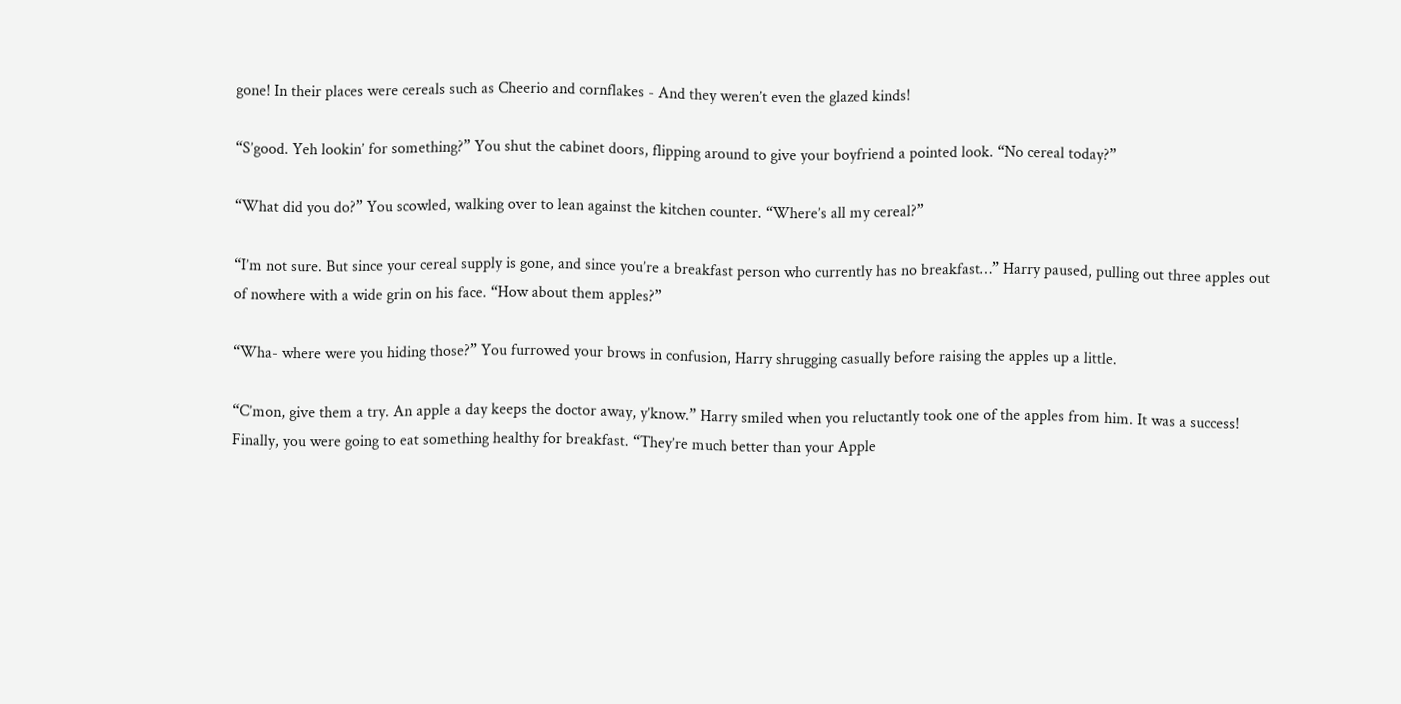gone! In their places were cereals such as Cheerio and cornflakes - And they weren’t even the glazed kinds!

“S’good. Yeh lookin’ for something?” You shut the cabinet doors, flipping around to give your boyfriend a pointed look. “No cereal today?”

“What did you do?” You scowled, walking over to lean against the kitchen counter. “Where’s all my cereal?”

“I’m not sure. But since your cereal supply is gone, and since you’re a breakfast person who currently has no breakfast…” Harry paused, pulling out three apples out of nowhere with a wide grin on his face. “How about them apples?”

“Wha- where were you hiding those?” You furrowed your brows in confusion, Harry shrugging casually before raising the apples up a little.

“C’mon, give them a try. An apple a day keeps the doctor away, y’know.” Harry smiled when you reluctantly took one of the apples from him. It was a success! Finally, you were going to eat something healthy for breakfast. “They’re much better than your Apple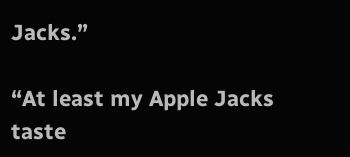Jacks.”

“At least my Apple Jacks taste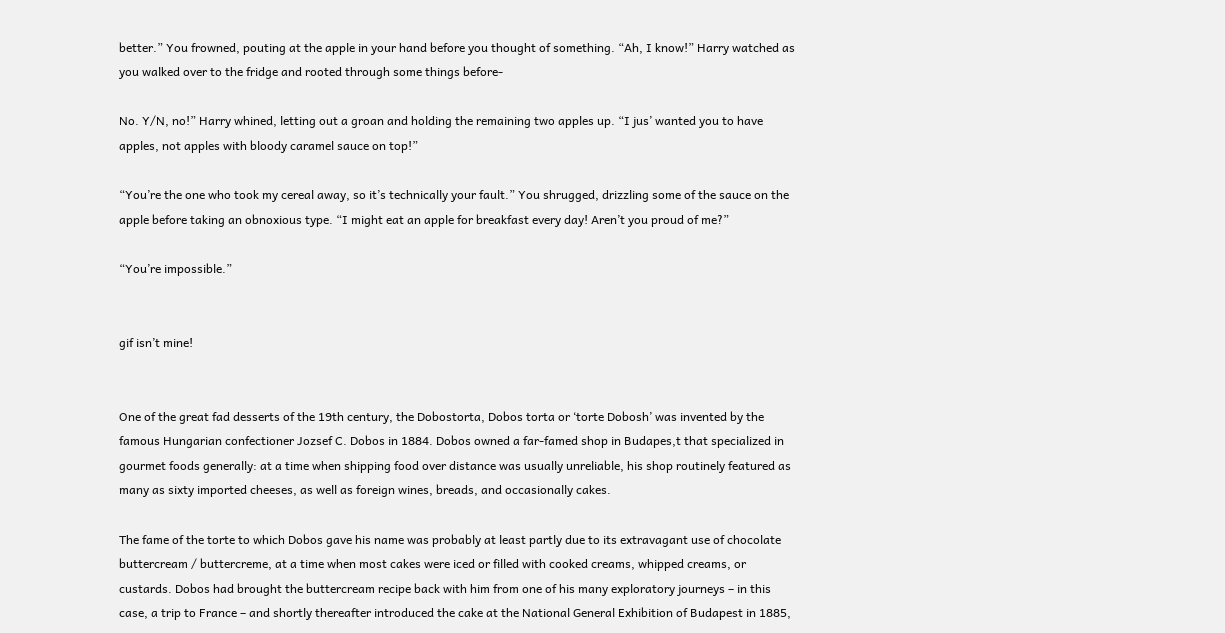better.” You frowned, pouting at the apple in your hand before you thought of something. “Ah, I know!” Harry watched as you walked over to the fridge and rooted through some things before-

No. Y/N, no!” Harry whined, letting out a groan and holding the remaining two apples up. “I jus’ wanted you to have apples, not apples with bloody caramel sauce on top!”

“You’re the one who took my cereal away, so it’s technically your fault.” You shrugged, drizzling some of the sauce on the apple before taking an obnoxious type. “I might eat an apple for breakfast every day! Aren’t you proud of me?”

“You’re impossible.”


gif isn’t mine!


One of the great fad desserts of the 19th century, the Dobostorta, Dobos torta or ‘torte Dobosh’ was invented by the famous Hungarian confectioner Jozsef C. Dobos in 1884. Dobos owned a far-famed shop in Budapes,t that specialized in gourmet foods generally: at a time when shipping food over distance was usually unreliable, his shop routinely featured as many as sixty imported cheeses, as well as foreign wines, breads, and occasionally cakes.

The fame of the torte to which Dobos gave his name was probably at least partly due to its extravagant use of chocolate buttercream / buttercreme, at a time when most cakes were iced or filled with cooked creams, whipped creams, or custards. Dobos had brought the buttercream recipe back with him from one of his many exploratory journeys – in this case, a trip to France – and shortly thereafter introduced the cake at the National General Exhibition of Budapest in 1885,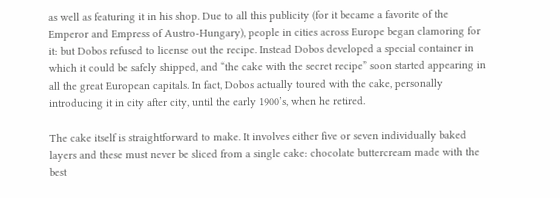as well as featuring it in his shop. Due to all this publicity (for it became a favorite of the Emperor and Empress of Austro-Hungary), people in cities across Europe began clamoring for it: but Dobos refused to license out the recipe. Instead Dobos developed a special container in which it could be safely shipped, and “the cake with the secret recipe” soon started appearing in all the great European capitals. In fact, Dobos actually toured with the cake, personally introducing it in city after city, until the early 1900’s, when he retired.

The cake itself is straightforward to make. It involves either five or seven individually baked layers and these must never be sliced from a single cake: chocolate buttercream made with the best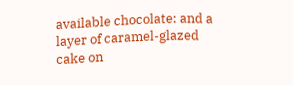available chocolate: and a layer of caramel-glazed cake on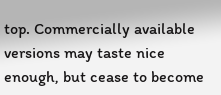top. Commercially available versions may taste nice enough, but cease to become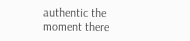authentic the moment there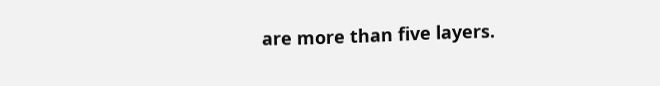are more than five layers.